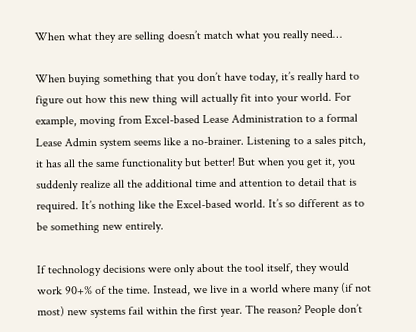When what they are selling doesn’t match what you really need…

When buying something that you don’t have today, it’s really hard to figure out how this new thing will actually fit into your world. For example, moving from Excel-based Lease Administration to a formal Lease Admin system seems like a no-brainer. Listening to a sales pitch, it has all the same functionality but better! But when you get it, you suddenly realize all the additional time and attention to detail that is required. It’s nothing like the Excel-based world. It’s so different as to be something new entirely.

If technology decisions were only about the tool itself, they would work 90+% of the time. Instead, we live in a world where many (if not most) new systems fail within the first year. The reason? People don’t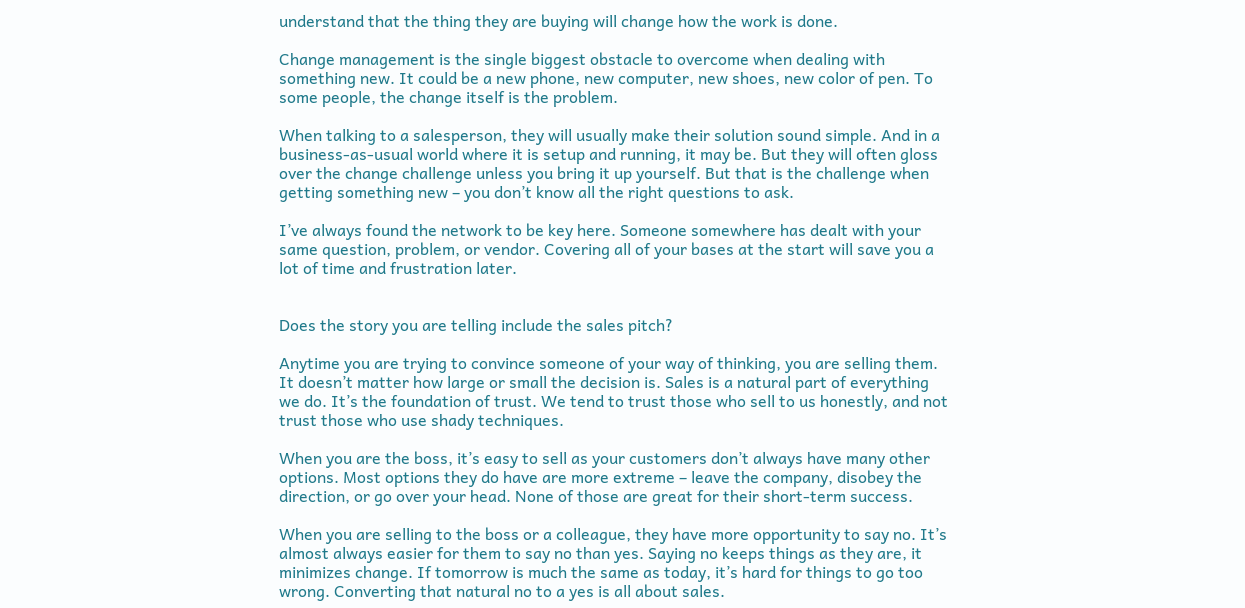understand that the thing they are buying will change how the work is done.

Change management is the single biggest obstacle to overcome when dealing with something new. It could be a new phone, new computer, new shoes, new color of pen. To some people, the change itself is the problem.

When talking to a salesperson, they will usually make their solution sound simple. And in a business-as-usual world where it is setup and running, it may be. But they will often gloss over the change challenge unless you bring it up yourself. But that is the challenge when getting something new – you don’t know all the right questions to ask.

I’ve always found the network to be key here. Someone somewhere has dealt with your same question, problem, or vendor. Covering all of your bases at the start will save you a lot of time and frustration later.


Does the story you are telling include the sales pitch?

Anytime you are trying to convince someone of your way of thinking, you are selling them. It doesn’t matter how large or small the decision is. Sales is a natural part of everything we do. It’s the foundation of trust. We tend to trust those who sell to us honestly, and not trust those who use shady techniques.

When you are the boss, it’s easy to sell as your customers don’t always have many other options. Most options they do have are more extreme – leave the company, disobey the direction, or go over your head. None of those are great for their short-term success.

When you are selling to the boss or a colleague, they have more opportunity to say no. It’s almost always easier for them to say no than yes. Saying no keeps things as they are, it minimizes change. If tomorrow is much the same as today, it’s hard for things to go too wrong. Converting that natural no to a yes is all about sales.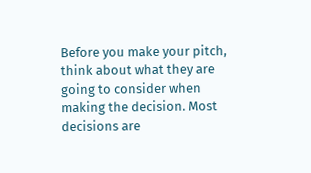Before you make your pitch, think about what they are going to consider when making the decision. Most decisions are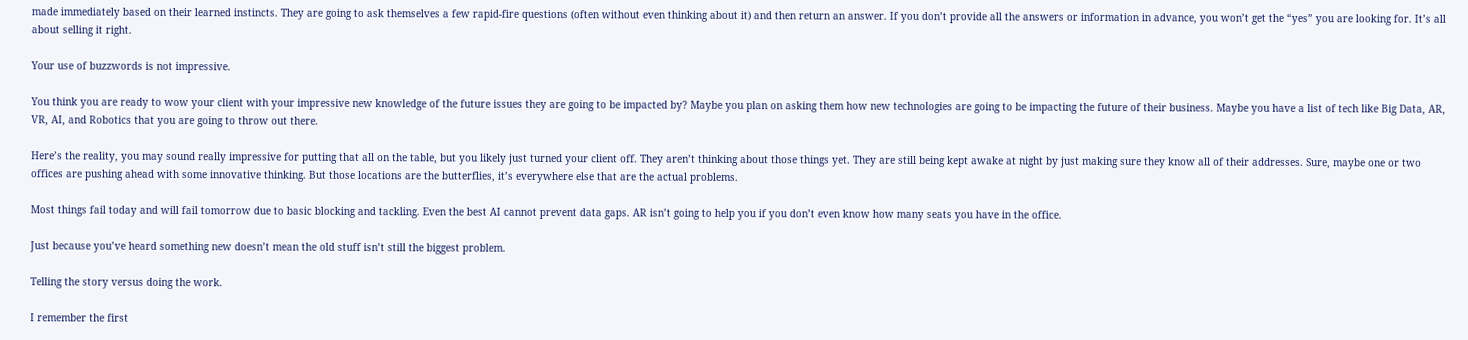made immediately based on their learned instincts. They are going to ask themselves a few rapid-fire questions (often without even thinking about it) and then return an answer. If you don’t provide all the answers or information in advance, you won’t get the “yes” you are looking for. It’s all about selling it right.

Your use of buzzwords is not impressive.

You think you are ready to wow your client with your impressive new knowledge of the future issues they are going to be impacted by? Maybe you plan on asking them how new technologies are going to be impacting the future of their business. Maybe you have a list of tech like Big Data, AR, VR, AI, and Robotics that you are going to throw out there.

Here’s the reality, you may sound really impressive for putting that all on the table, but you likely just turned your client off. They aren’t thinking about those things yet. They are still being kept awake at night by just making sure they know all of their addresses. Sure, maybe one or two offices are pushing ahead with some innovative thinking. But those locations are the butterflies, it’s everywhere else that are the actual problems.

Most things fail today and will fail tomorrow due to basic blocking and tackling. Even the best AI cannot prevent data gaps. AR isn’t going to help you if you don’t even know how many seats you have in the office.

Just because you’ve heard something new doesn’t mean the old stuff isn’t still the biggest problem.

Telling the story versus doing the work.

I remember the first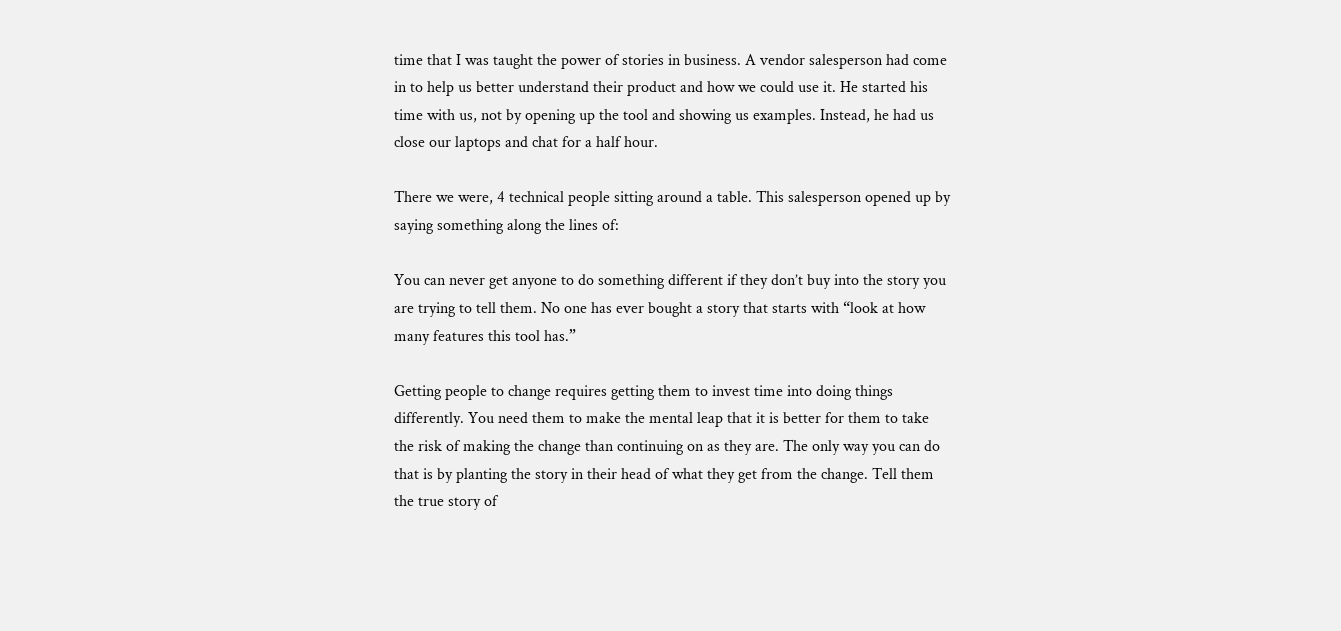time that I was taught the power of stories in business. A vendor salesperson had come in to help us better understand their product and how we could use it. He started his time with us, not by opening up the tool and showing us examples. Instead, he had us close our laptops and chat for a half hour.

There we were, 4 technical people sitting around a table. This salesperson opened up by saying something along the lines of:

You can never get anyone to do something different if they don’t buy into the story you are trying to tell them. No one has ever bought a story that starts with “look at how many features this tool has.”

Getting people to change requires getting them to invest time into doing things differently. You need them to make the mental leap that it is better for them to take the risk of making the change than continuing on as they are. The only way you can do that is by planting the story in their head of what they get from the change. Tell them the true story of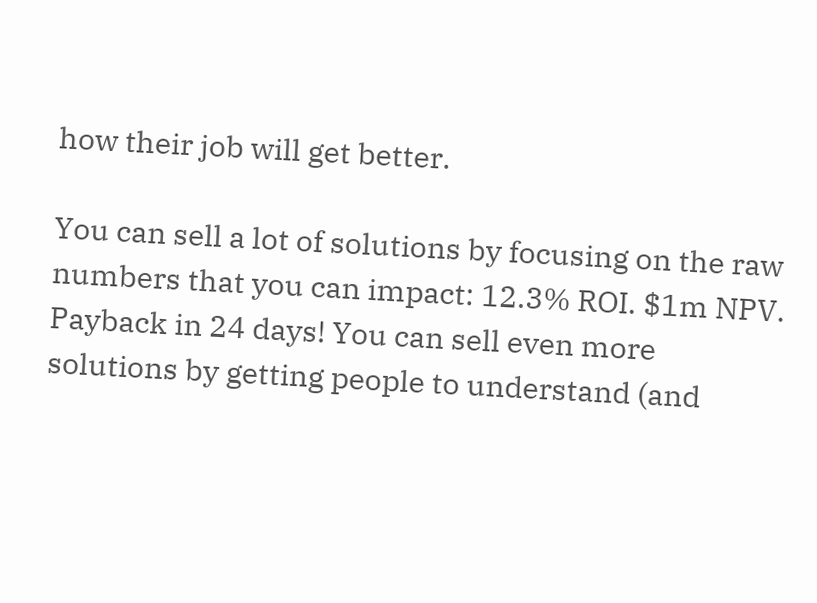how their job will get better.

You can sell a lot of solutions by focusing on the raw numbers that you can impact: 12.3% ROI. $1m NPV. Payback in 24 days! You can sell even more solutions by getting people to understand (and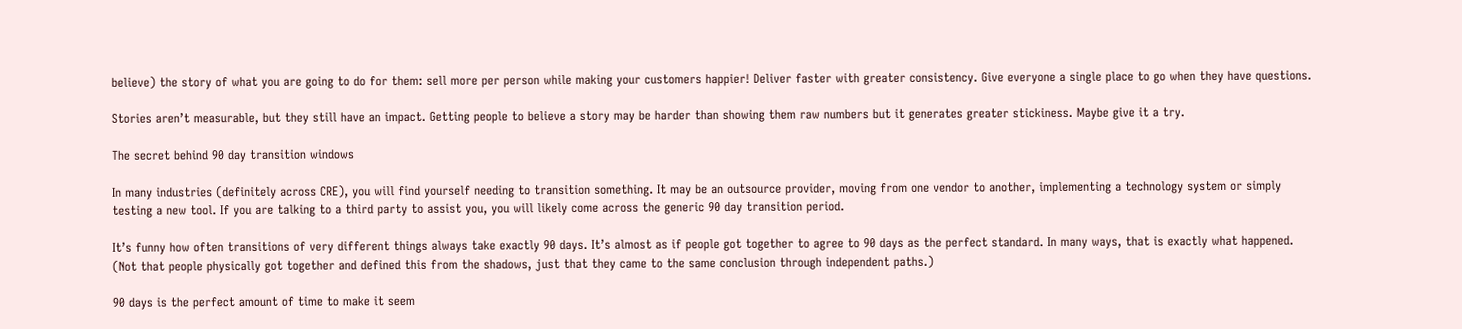believe) the story of what you are going to do for them: sell more per person while making your customers happier! Deliver faster with greater consistency. Give everyone a single place to go when they have questions.

Stories aren’t measurable, but they still have an impact. Getting people to believe a story may be harder than showing them raw numbers but it generates greater stickiness. Maybe give it a try.

The secret behind 90 day transition windows

In many industries (definitely across CRE), you will find yourself needing to transition something. It may be an outsource provider, moving from one vendor to another, implementing a technology system or simply testing a new tool. If you are talking to a third party to assist you, you will likely come across the generic 90 day transition period.

It’s funny how often transitions of very different things always take exactly 90 days. It’s almost as if people got together to agree to 90 days as the perfect standard. In many ways, that is exactly what happened. (Not that people physically got together and defined this from the shadows, just that they came to the same conclusion through independent paths.)

90 days is the perfect amount of time to make it seem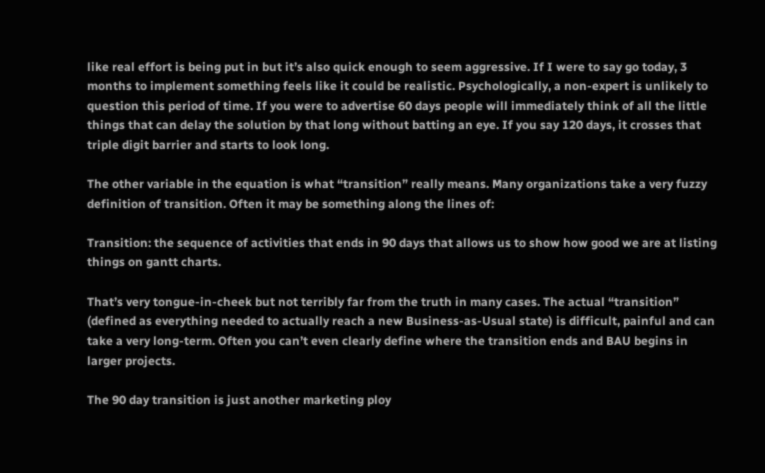like real effort is being put in but it’s also quick enough to seem aggressive. If I were to say go today, 3 months to implement something feels like it could be realistic. Psychologically, a non-expert is unlikely to question this period of time. If you were to advertise 60 days people will immediately think of all the little things that can delay the solution by that long without batting an eye. If you say 120 days, it crosses that triple digit barrier and starts to look long.

The other variable in the equation is what “transition” really means. Many organizations take a very fuzzy definition of transition. Often it may be something along the lines of:

Transition: the sequence of activities that ends in 90 days that allows us to show how good we are at listing things on gantt charts.

That’s very tongue-in-cheek but not terribly far from the truth in many cases. The actual “transition” (defined as everything needed to actually reach a new Business-as-Usual state) is difficult, painful and can take a very long-term. Often you can’t even clearly define where the transition ends and BAU begins in larger projects.

The 90 day transition is just another marketing ploy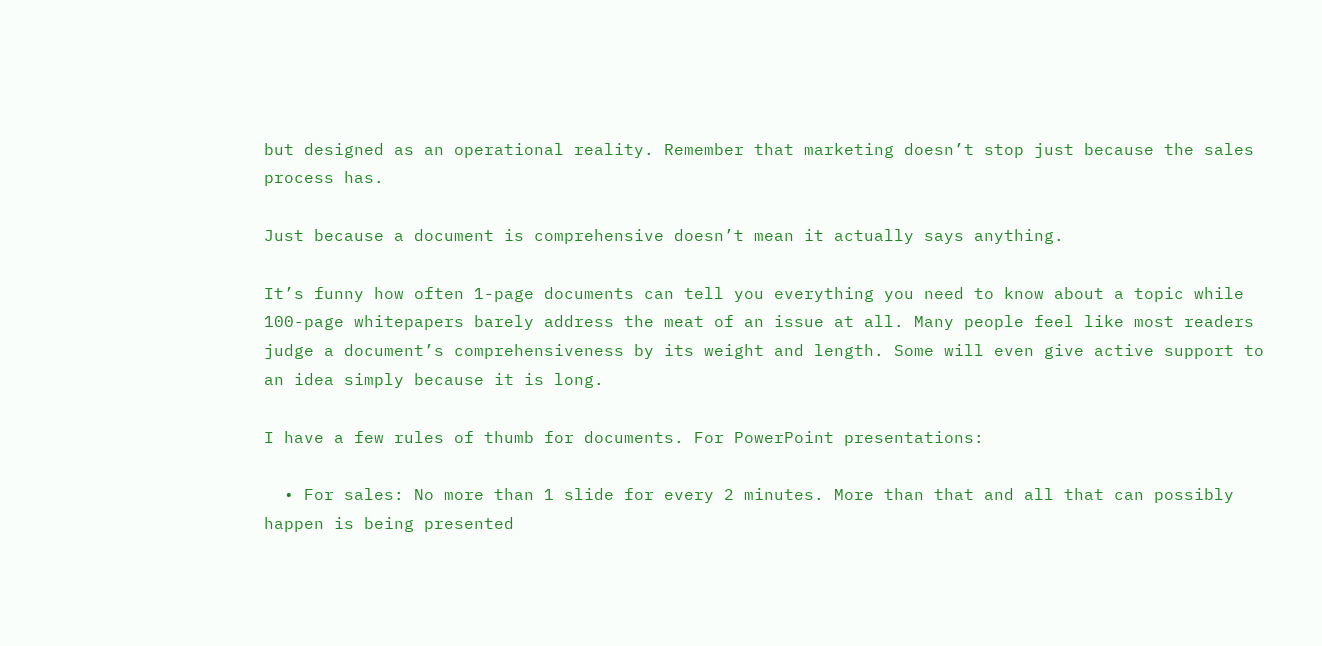but designed as an operational reality. Remember that marketing doesn’t stop just because the sales process has.

Just because a document is comprehensive doesn’t mean it actually says anything.

It’s funny how often 1-page documents can tell you everything you need to know about a topic while 100-page whitepapers barely address the meat of an issue at all. Many people feel like most readers judge a document’s comprehensiveness by its weight and length. Some will even give active support to an idea simply because it is long.

I have a few rules of thumb for documents. For PowerPoint presentations:

  • For sales: No more than 1 slide for every 2 minutes. More than that and all that can possibly happen is being presented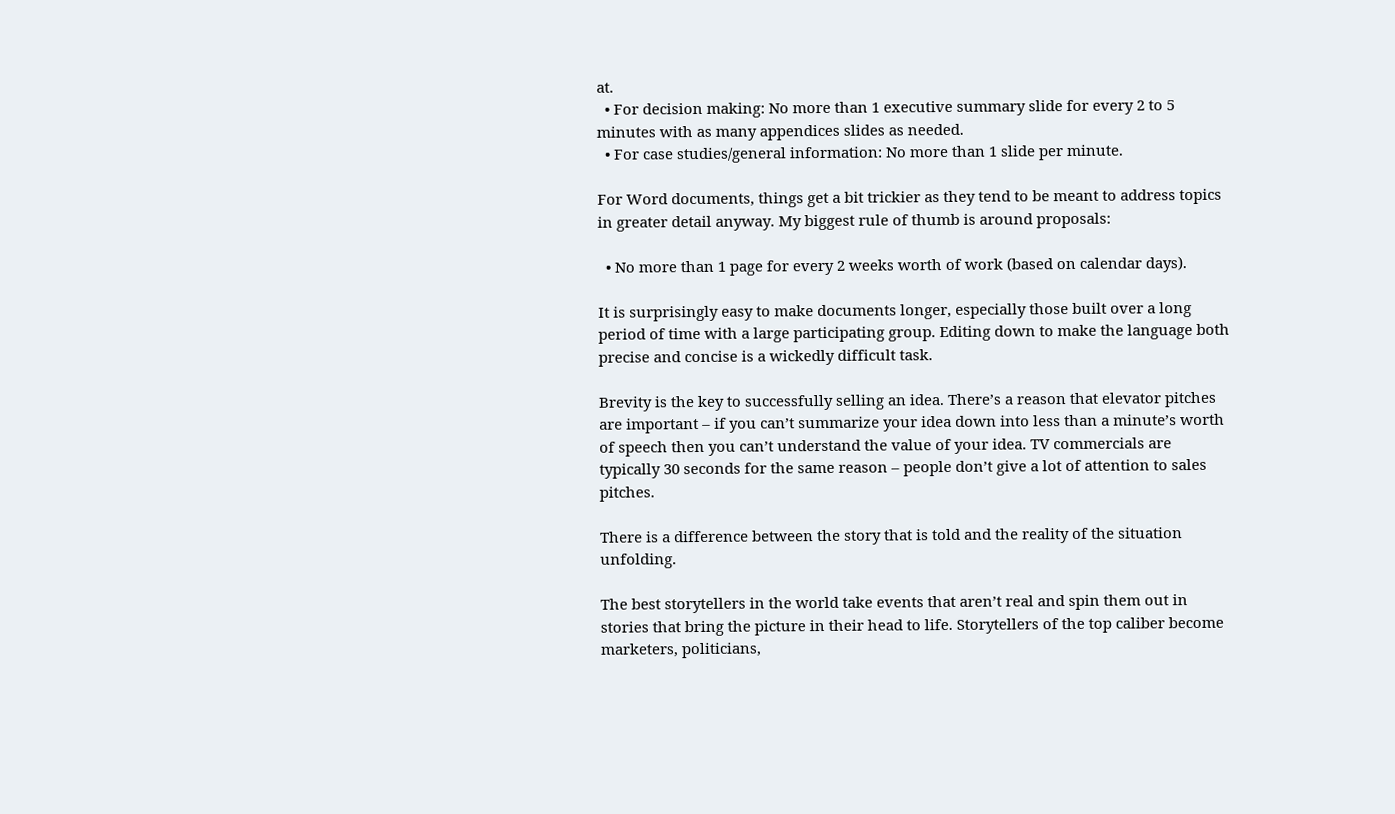at.
  • For decision making: No more than 1 executive summary slide for every 2 to 5 minutes with as many appendices slides as needed.
  • For case studies/general information: No more than 1 slide per minute.

For Word documents, things get a bit trickier as they tend to be meant to address topics in greater detail anyway. My biggest rule of thumb is around proposals:

  • No more than 1 page for every 2 weeks worth of work (based on calendar days).

It is surprisingly easy to make documents longer, especially those built over a long period of time with a large participating group. Editing down to make the language both precise and concise is a wickedly difficult task.

Brevity is the key to successfully selling an idea. There’s a reason that elevator pitches are important – if you can’t summarize your idea down into less than a minute’s worth of speech then you can’t understand the value of your idea. TV commercials are typically 30 seconds for the same reason – people don’t give a lot of attention to sales pitches.

There is a difference between the story that is told and the reality of the situation unfolding.

The best storytellers in the world take events that aren’t real and spin them out in stories that bring the picture in their head to life. Storytellers of the top caliber become marketers, politicians,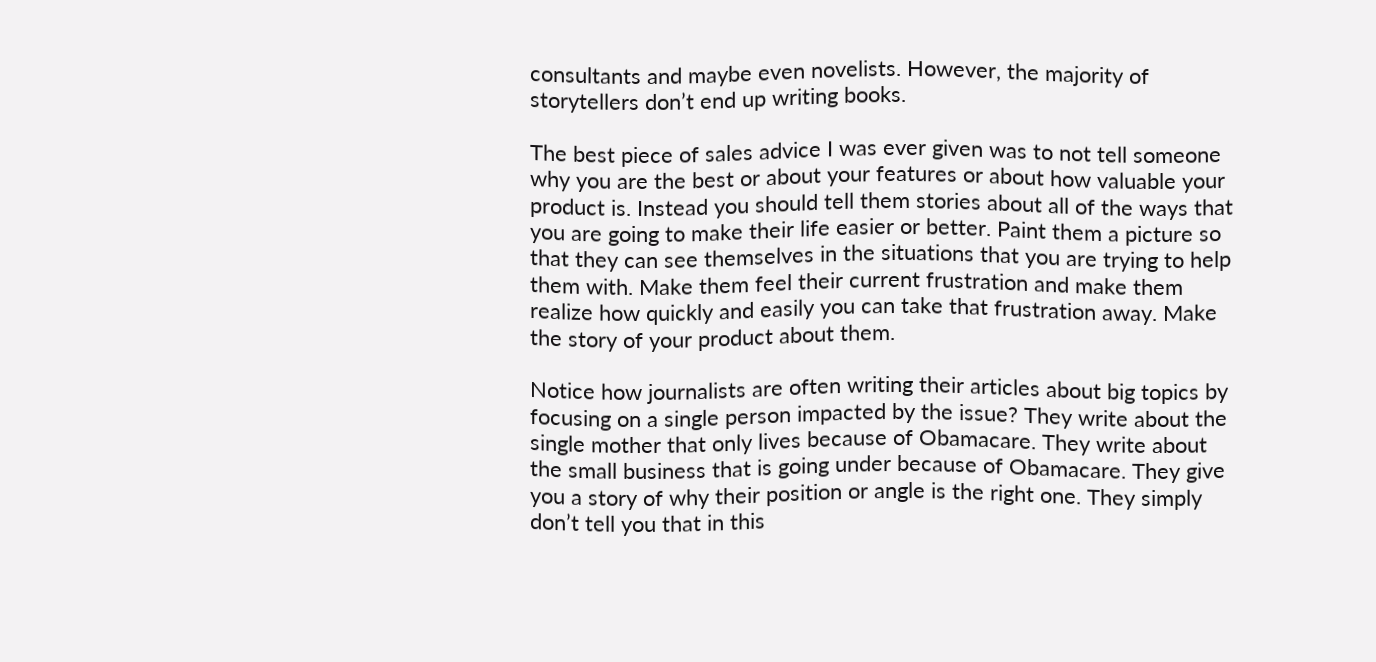consultants and maybe even novelists. However, the majority of storytellers don’t end up writing books.

The best piece of sales advice I was ever given was to not tell someone why you are the best or about your features or about how valuable your product is. Instead you should tell them stories about all of the ways that you are going to make their life easier or better. Paint them a picture so that they can see themselves in the situations that you are trying to help them with. Make them feel their current frustration and make them realize how quickly and easily you can take that frustration away. Make the story of your product about them.

Notice how journalists are often writing their articles about big topics by focusing on a single person impacted by the issue? They write about the single mother that only lives because of Obamacare. They write about the small business that is going under because of Obamacare. They give you a story of why their position or angle is the right one. They simply don’t tell you that in this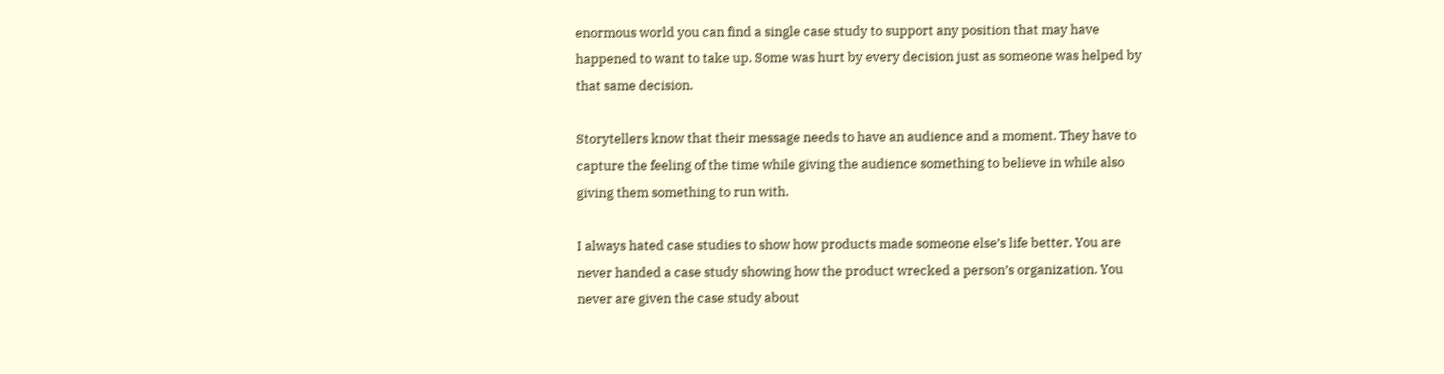enormous world you can find a single case study to support any position that may have happened to want to take up. Some was hurt by every decision just as someone was helped by that same decision.

Storytellers know that their message needs to have an audience and a moment. They have to capture the feeling of the time while giving the audience something to believe in while also giving them something to run with.

I always hated case studies to show how products made someone else’s life better. You are never handed a case study showing how the product wrecked a person’s organization. You never are given the case study about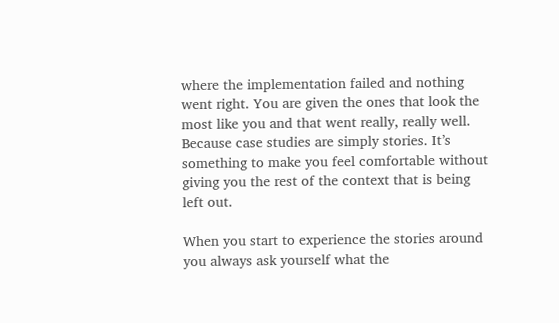where the implementation failed and nothing went right. You are given the ones that look the most like you and that went really, really well. Because case studies are simply stories. It’s something to make you feel comfortable without giving you the rest of the context that is being left out.

When you start to experience the stories around you always ask yourself what the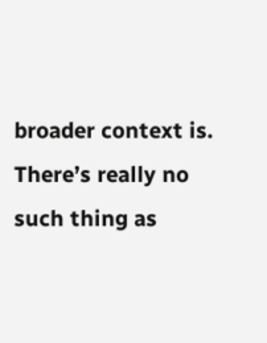broader context is. There’s really no such thing as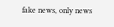fake news, only news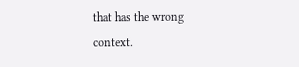that has the wrong context.